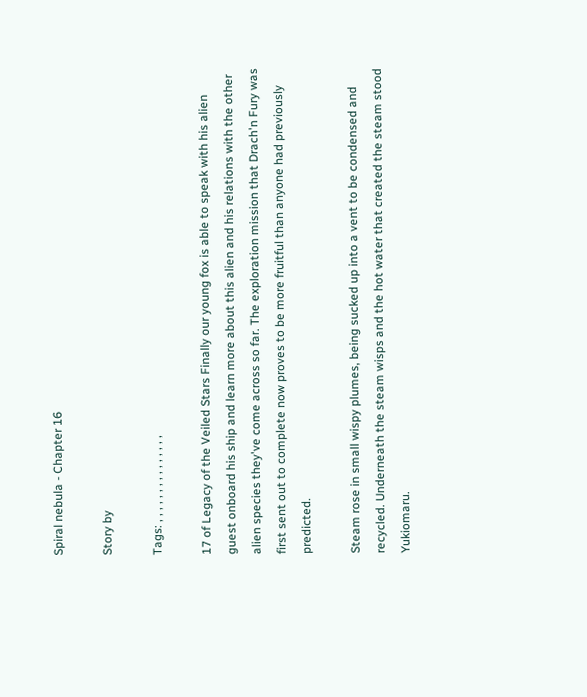Spiral nebula - Chapter 16

Story by

Tags: , , , , , , , , , , , , , , ,

17 of Legacy of the Veiled Stars Finally our young fox is able to speak with his alien guest onboard his ship and learn more about this alien and his relations with the other alien species they've come across so far. The exploration mission that Drach'n Fury was first sent out to complete now proves to be more fruitful than anyone had previously predicted.

Steam rose in small wispy plumes, being sucked up into a vent to be condensed and recycled. Underneath the steam wisps and the hot water that created the steam stood Yukiomaru.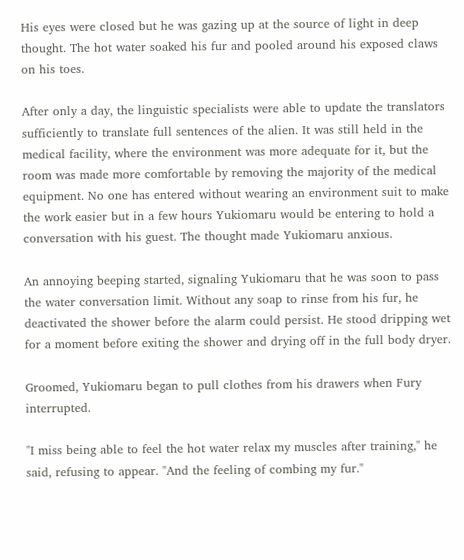His eyes were closed but he was gazing up at the source of light in deep thought. The hot water soaked his fur and pooled around his exposed claws on his toes.

After only a day, the linguistic specialists were able to update the translators sufficiently to translate full sentences of the alien. It was still held in the medical facility, where the environment was more adequate for it, but the room was made more comfortable by removing the majority of the medical equipment. No one has entered without wearing an environment suit to make the work easier but in a few hours Yukiomaru would be entering to hold a conversation with his guest. The thought made Yukiomaru anxious.

An annoying beeping started, signaling Yukiomaru that he was soon to pass the water conversation limit. Without any soap to rinse from his fur, he deactivated the shower before the alarm could persist. He stood dripping wet for a moment before exiting the shower and drying off in the full body dryer.

Groomed, Yukiomaru began to pull clothes from his drawers when Fury interrupted.

"I miss being able to feel the hot water relax my muscles after training," he said, refusing to appear. "And the feeling of combing my fur."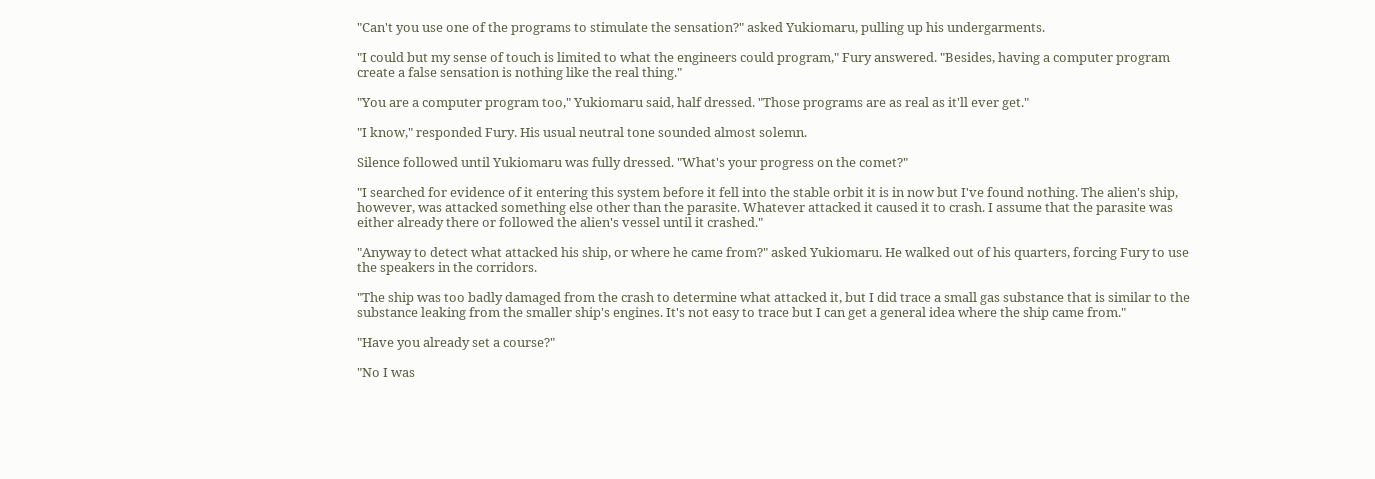"Can't you use one of the programs to stimulate the sensation?" asked Yukiomaru, pulling up his undergarments.

"I could but my sense of touch is limited to what the engineers could program," Fury answered. "Besides, having a computer program create a false sensation is nothing like the real thing."

"You are a computer program too," Yukiomaru said, half dressed. "Those programs are as real as it'll ever get."

"I know," responded Fury. His usual neutral tone sounded almost solemn.

Silence followed until Yukiomaru was fully dressed. "What's your progress on the comet?"

"I searched for evidence of it entering this system before it fell into the stable orbit it is in now but I've found nothing. The alien's ship, however, was attacked something else other than the parasite. Whatever attacked it caused it to crash. I assume that the parasite was either already there or followed the alien's vessel until it crashed."

"Anyway to detect what attacked his ship, or where he came from?" asked Yukiomaru. He walked out of his quarters, forcing Fury to use the speakers in the corridors.

"The ship was too badly damaged from the crash to determine what attacked it, but I did trace a small gas substance that is similar to the substance leaking from the smaller ship's engines. It's not easy to trace but I can get a general idea where the ship came from."

"Have you already set a course?"

"No I was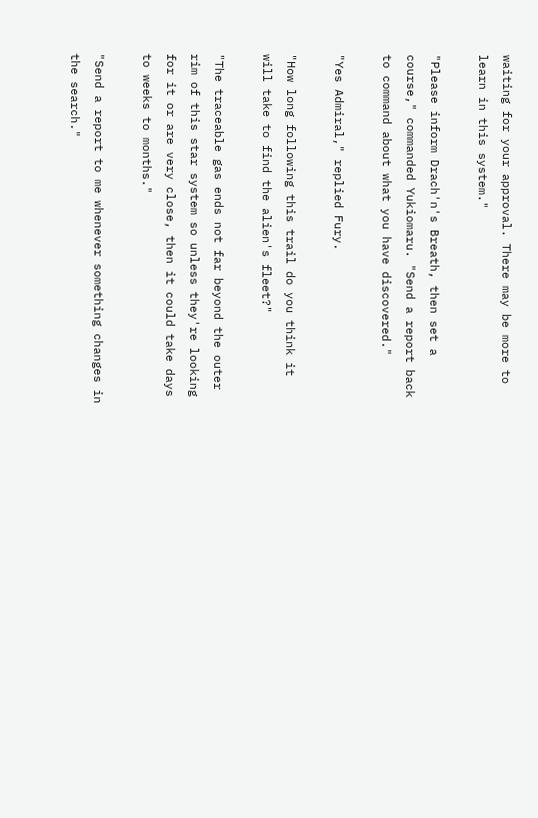waiting for your approval. There may be more to learn in this system."

"Please inform Drach'n's Breath, then set a course," commanded Yukiomaru. "Send a report back to command about what you have discovered."

"Yes Admiral," replied Fury.

"How long following this trail do you think it will take to find the alien's fleet?"

"The traceable gas ends not far beyond the outer rim of this star system so unless they're looking for it or are very close, then it could take days to weeks to months."

"Send a report to me whenever something changes in the search."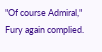"Of course Admiral," Fury again complied.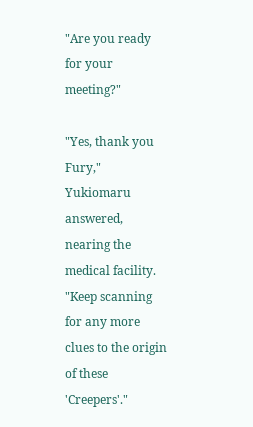"Are you ready for your meeting?"

"Yes, thank you Fury," Yukiomaru answered, nearing the medical facility. "Keep scanning for any more clues to the origin of these 'Creepers'."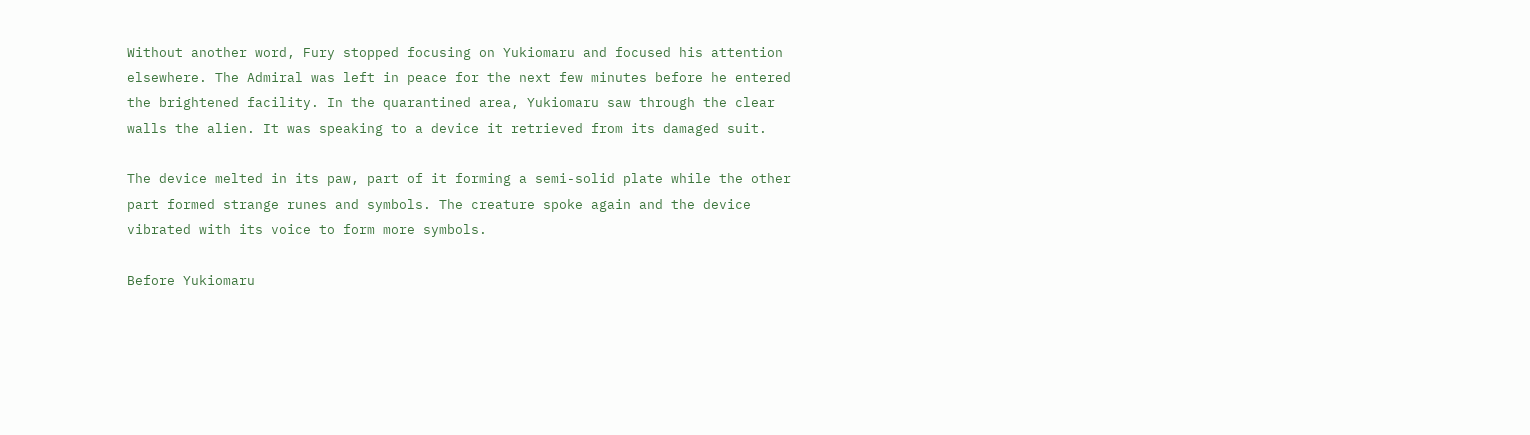Without another word, Fury stopped focusing on Yukiomaru and focused his attention elsewhere. The Admiral was left in peace for the next few minutes before he entered the brightened facility. In the quarantined area, Yukiomaru saw through the clear walls the alien. It was speaking to a device it retrieved from its damaged suit.

The device melted in its paw, part of it forming a semi-solid plate while the other part formed strange runes and symbols. The creature spoke again and the device vibrated with its voice to form more symbols.

Before Yukiomaru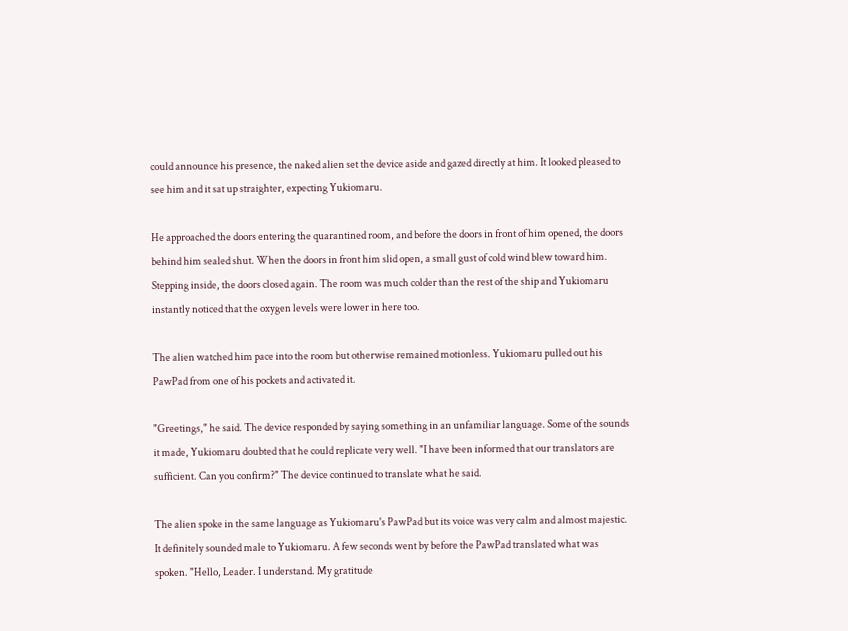could announce his presence, the naked alien set the device aside and gazed directly at him. It looked pleased to see him and it sat up straighter, expecting Yukiomaru.

He approached the doors entering the quarantined room, and before the doors in front of him opened, the doors behind him sealed shut. When the doors in front him slid open, a small gust of cold wind blew toward him. Stepping inside, the doors closed again. The room was much colder than the rest of the ship and Yukiomaru instantly noticed that the oxygen levels were lower in here too.

The alien watched him pace into the room but otherwise remained motionless. Yukiomaru pulled out his PawPad from one of his pockets and activated it.

"Greetings," he said. The device responded by saying something in an unfamiliar language. Some of the sounds it made, Yukiomaru doubted that he could replicate very well. "I have been informed that our translators are sufficient. Can you confirm?" The device continued to translate what he said.

The alien spoke in the same language as Yukiomaru's PawPad but its voice was very calm and almost majestic. It definitely sounded male to Yukiomaru. A few seconds went by before the PawPad translated what was spoken. "Hello, Leader. I understand. My gratitude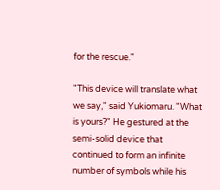for the rescue."

"This device will translate what we say," said Yukiomaru. "What is yours?" He gestured at the semi-solid device that continued to form an infinite number of symbols while his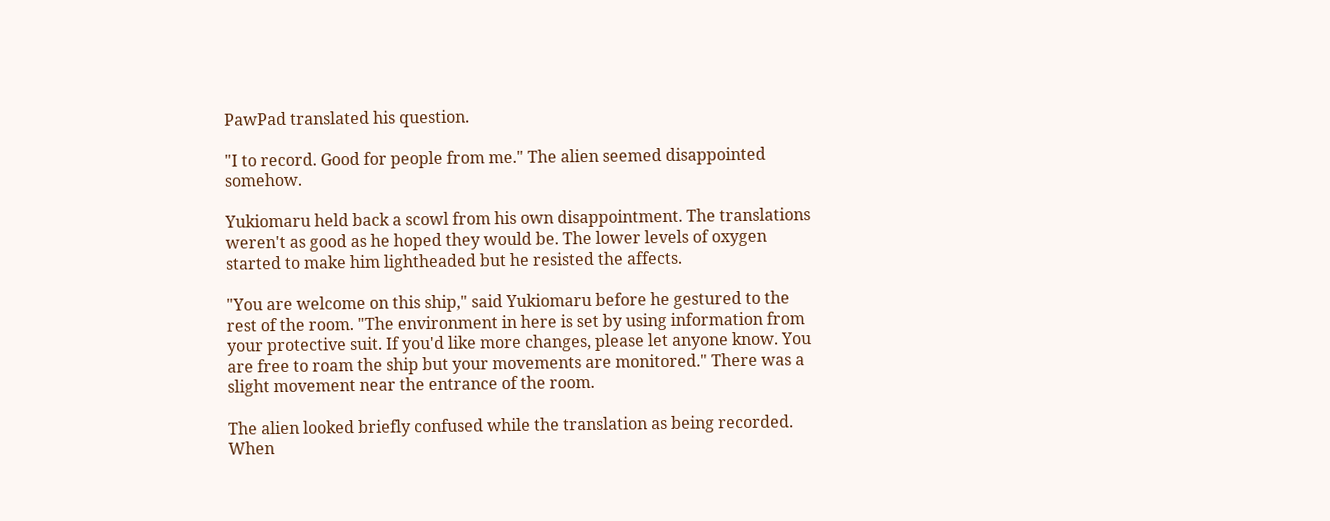PawPad translated his question.

"I to record. Good for people from me." The alien seemed disappointed somehow.

Yukiomaru held back a scowl from his own disappointment. The translations weren't as good as he hoped they would be. The lower levels of oxygen started to make him lightheaded but he resisted the affects.

"You are welcome on this ship," said Yukiomaru before he gestured to the rest of the room. "The environment in here is set by using information from your protective suit. If you'd like more changes, please let anyone know. You are free to roam the ship but your movements are monitored." There was a slight movement near the entrance of the room.

The alien looked briefly confused while the translation as being recorded. When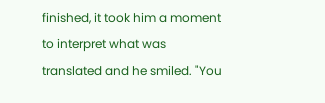finished, it took him a moment to interpret what was translated and he smiled. "You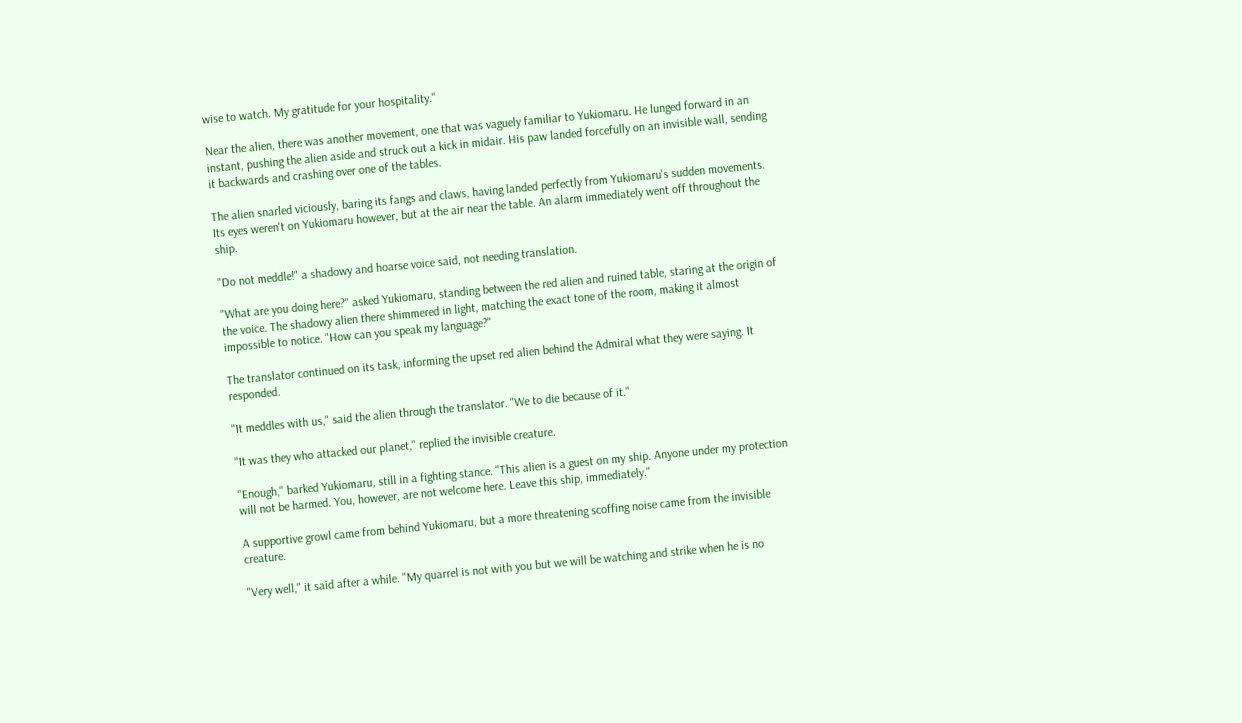wise to watch. My gratitude for your hospitality."

Near the alien, there was another movement, one that was vaguely familiar to Yukiomaru. He lunged forward in an instant, pushing the alien aside and struck out a kick in midair. His paw landed forcefully on an invisible wall, sending it backwards and crashing over one of the tables.

The alien snarled viciously, baring its fangs and claws, having landed perfectly from Yukiomaru's sudden movements. Its eyes weren't on Yukiomaru however, but at the air near the table. An alarm immediately went off throughout the ship.

"Do not meddle!" a shadowy and hoarse voice said, not needing translation.

"What are you doing here?" asked Yukiomaru, standing between the red alien and ruined table, staring at the origin of the voice. The shadowy alien there shimmered in light, matching the exact tone of the room, making it almost impossible to notice. "How can you speak my language?"

The translator continued on its task, informing the upset red alien behind the Admiral what they were saying. It responded.

"It meddles with us," said the alien through the translator. "We to die because of it."

"It was they who attacked our planet," replied the invisible creature.

"Enough," barked Yukiomaru, still in a fighting stance. "This alien is a guest on my ship. Anyone under my protection will not be harmed. You, however, are not welcome here. Leave this ship, immediately."

A supportive growl came from behind Yukiomaru, but a more threatening scoffing noise came from the invisible creature.

"Very well," it said after a while. "My quarrel is not with you but we will be watching and strike when he is no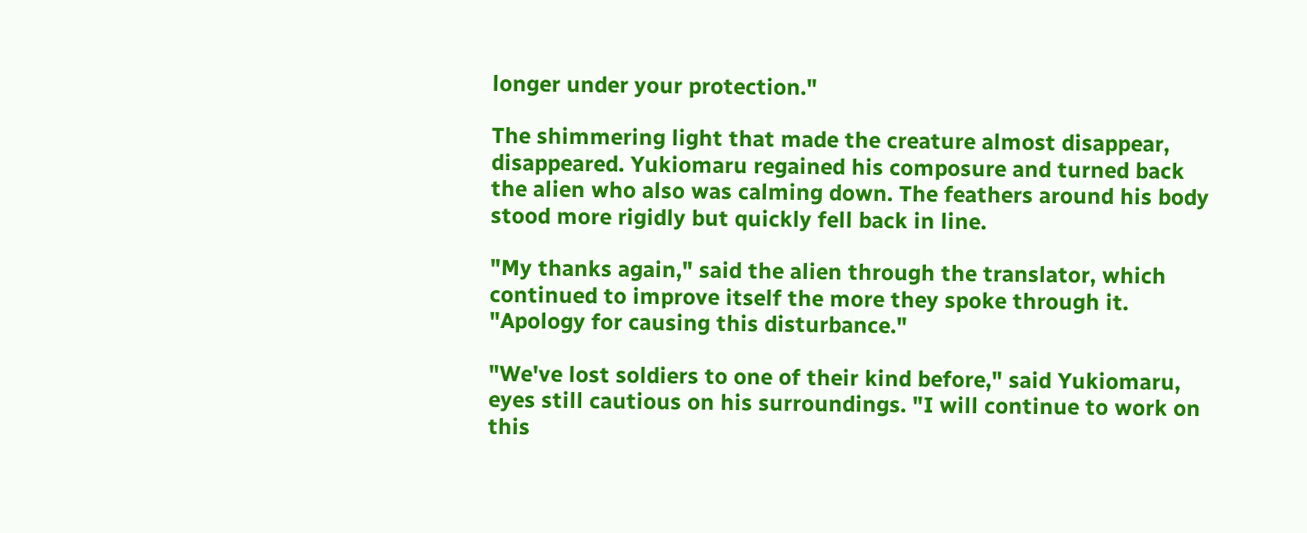longer under your protection."

The shimmering light that made the creature almost disappear, disappeared. Yukiomaru regained his composure and turned back the alien who also was calming down. The feathers around his body stood more rigidly but quickly fell back in line.

"My thanks again," said the alien through the translator, which continued to improve itself the more they spoke through it. "Apology for causing this disturbance."

"We've lost soldiers to one of their kind before," said Yukiomaru, eyes still cautious on his surroundings. "I will continue to work on this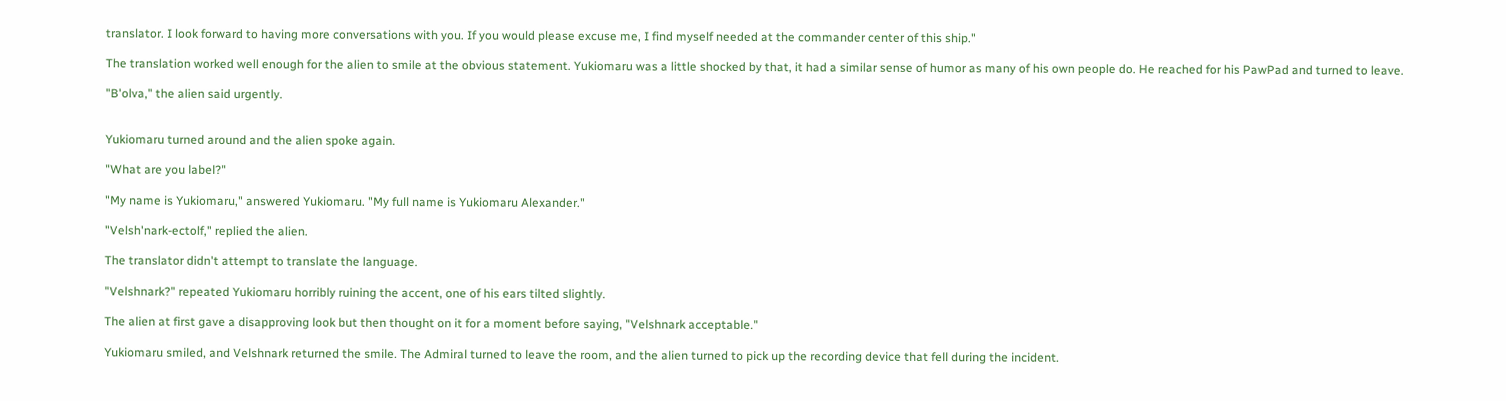translator. I look forward to having more conversations with you. If you would please excuse me, I find myself needed at the commander center of this ship."

The translation worked well enough for the alien to smile at the obvious statement. Yukiomaru was a little shocked by that, it had a similar sense of humor as many of his own people do. He reached for his PawPad and turned to leave.

"B'olva," the alien said urgently.


Yukiomaru turned around and the alien spoke again.

"What are you label?"

"My name is Yukiomaru," answered Yukiomaru. "My full name is Yukiomaru Alexander."

"Velsh'nark-ectolf," replied the alien.

The translator didn't attempt to translate the language.

"Velshnark?" repeated Yukiomaru horribly ruining the accent, one of his ears tilted slightly.

The alien at first gave a disapproving look but then thought on it for a moment before saying, "Velshnark acceptable."

Yukiomaru smiled, and Velshnark returned the smile. The Admiral turned to leave the room, and the alien turned to pick up the recording device that fell during the incident.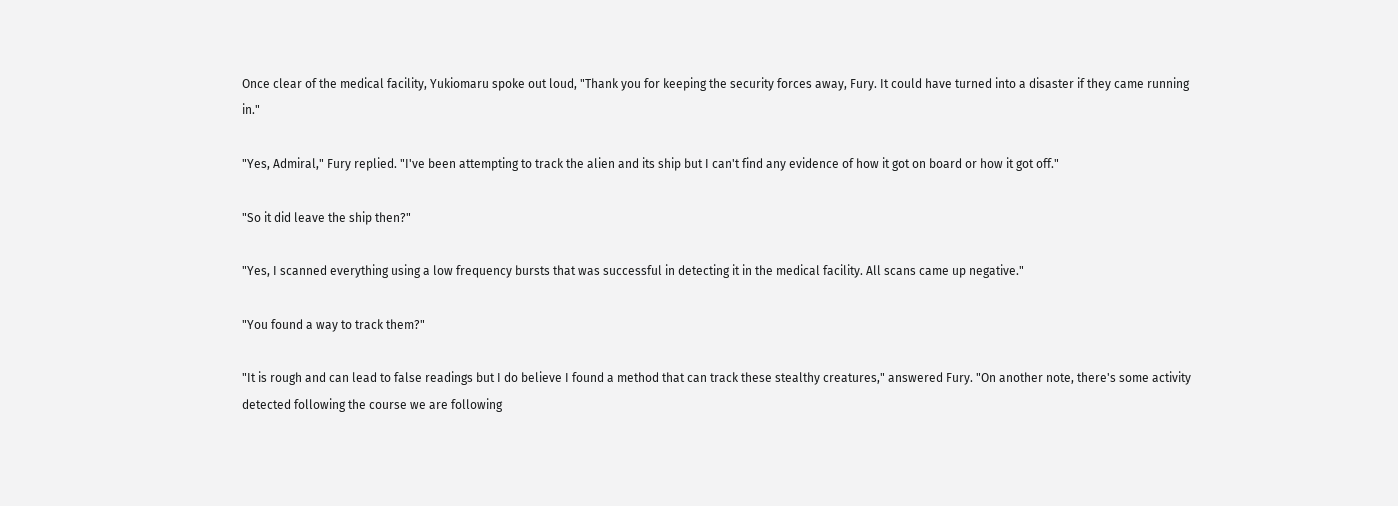Once clear of the medical facility, Yukiomaru spoke out loud, "Thank you for keeping the security forces away, Fury. It could have turned into a disaster if they came running in."

"Yes, Admiral," Fury replied. "I've been attempting to track the alien and its ship but I can't find any evidence of how it got on board or how it got off."

"So it did leave the ship then?"

"Yes, I scanned everything using a low frequency bursts that was successful in detecting it in the medical facility. All scans came up negative."

"You found a way to track them?"

"It is rough and can lead to false readings but I do believe I found a method that can track these stealthy creatures," answered Fury. "On another note, there's some activity detected following the course we are following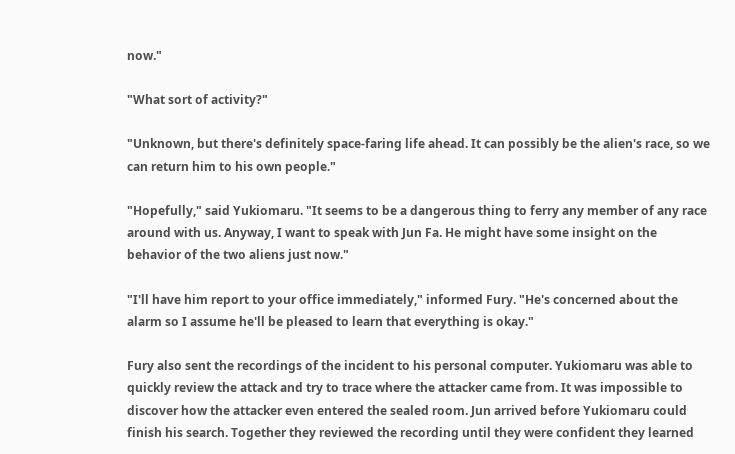now."

"What sort of activity?"

"Unknown, but there's definitely space-faring life ahead. It can possibly be the alien's race, so we can return him to his own people."

"Hopefully," said Yukiomaru. "It seems to be a dangerous thing to ferry any member of any race around with us. Anyway, I want to speak with Jun Fa. He might have some insight on the behavior of the two aliens just now."

"I'll have him report to your office immediately," informed Fury. "He's concerned about the alarm so I assume he'll be pleased to learn that everything is okay."

Fury also sent the recordings of the incident to his personal computer. Yukiomaru was able to quickly review the attack and try to trace where the attacker came from. It was impossible to discover how the attacker even entered the sealed room. Jun arrived before Yukiomaru could finish his search. Together they reviewed the recording until they were confident they learned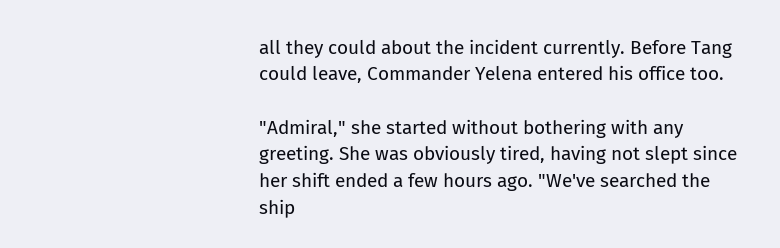all they could about the incident currently. Before Tang could leave, Commander Yelena entered his office too.

"Admiral," she started without bothering with any greeting. She was obviously tired, having not slept since her shift ended a few hours ago. "We've searched the ship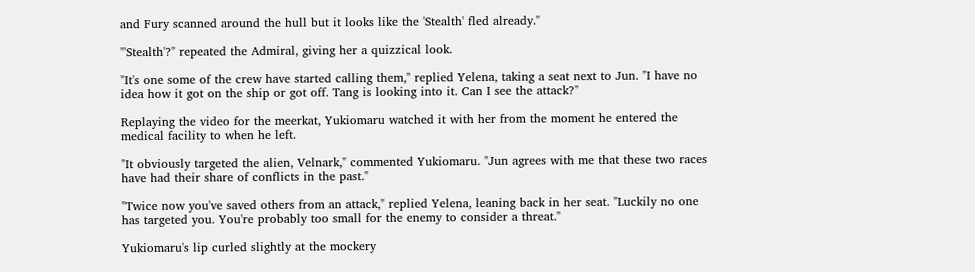and Fury scanned around the hull but it looks like the 'Stealth' fled already."

"'Stealth'?" repeated the Admiral, giving her a quizzical look.

"It's one some of the crew have started calling them," replied Yelena, taking a seat next to Jun. "I have no idea how it got on the ship or got off. Tang is looking into it. Can I see the attack?"

Replaying the video for the meerkat, Yukiomaru watched it with her from the moment he entered the medical facility to when he left.

"It obviously targeted the alien, Velnark," commented Yukiomaru. "Jun agrees with me that these two races have had their share of conflicts in the past."

"Twice now you've saved others from an attack," replied Yelena, leaning back in her seat. "Luckily no one has targeted you. You're probably too small for the enemy to consider a threat."

Yukiomaru's lip curled slightly at the mockery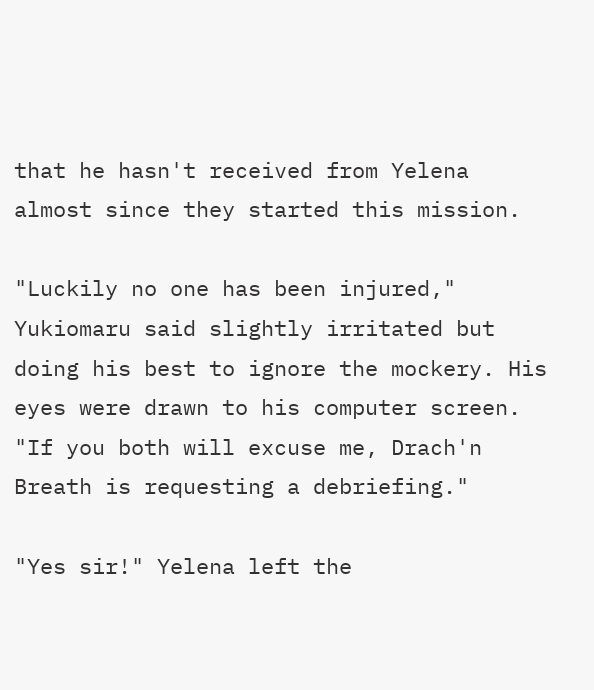that he hasn't received from Yelena almost since they started this mission.

"Luckily no one has been injured," Yukiomaru said slightly irritated but doing his best to ignore the mockery. His eyes were drawn to his computer screen. "If you both will excuse me, Drach'n Breath is requesting a debriefing."

"Yes sir!" Yelena left the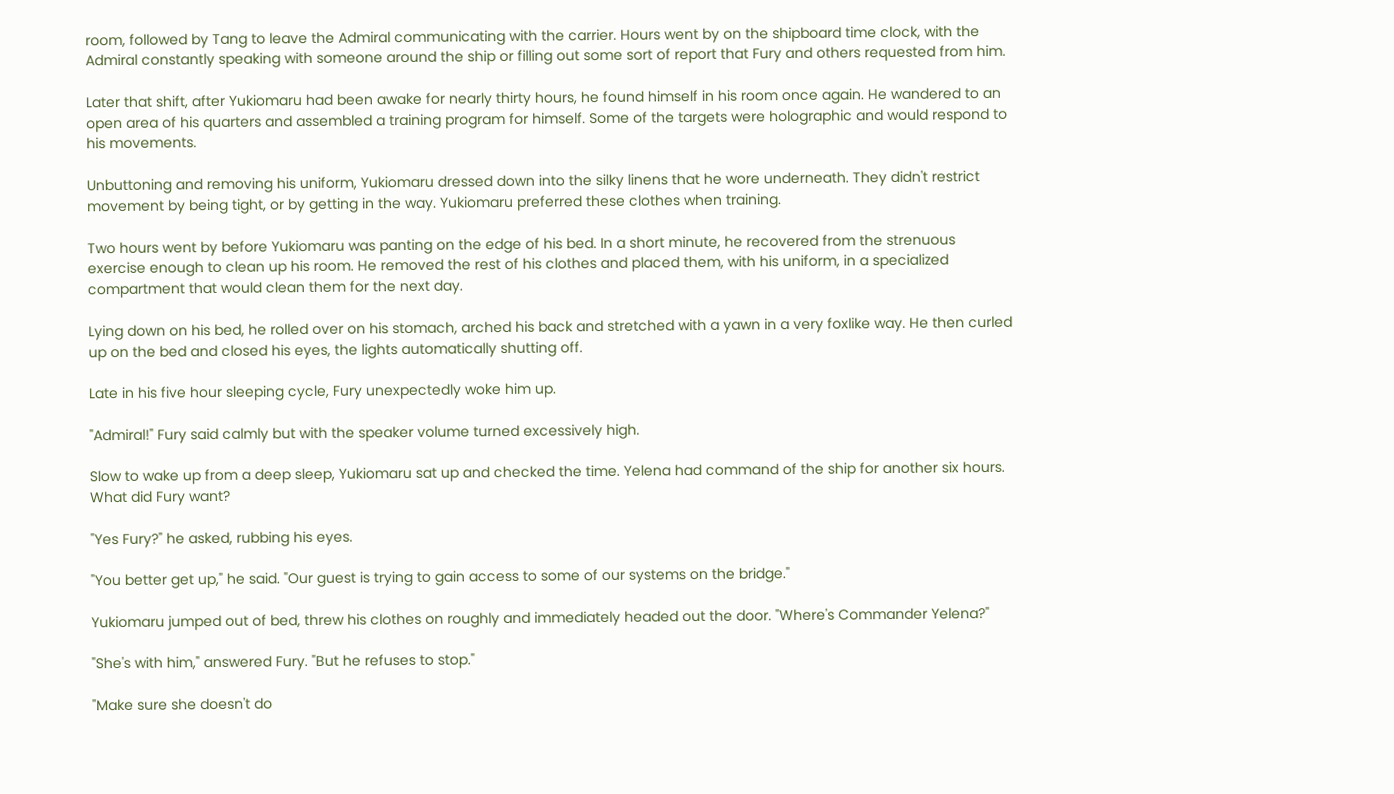room, followed by Tang to leave the Admiral communicating with the carrier. Hours went by on the shipboard time clock, with the Admiral constantly speaking with someone around the ship or filling out some sort of report that Fury and others requested from him.

Later that shift, after Yukiomaru had been awake for nearly thirty hours, he found himself in his room once again. He wandered to an open area of his quarters and assembled a training program for himself. Some of the targets were holographic and would respond to his movements.

Unbuttoning and removing his uniform, Yukiomaru dressed down into the silky linens that he wore underneath. They didn't restrict movement by being tight, or by getting in the way. Yukiomaru preferred these clothes when training.

Two hours went by before Yukiomaru was panting on the edge of his bed. In a short minute, he recovered from the strenuous exercise enough to clean up his room. He removed the rest of his clothes and placed them, with his uniform, in a specialized compartment that would clean them for the next day.

Lying down on his bed, he rolled over on his stomach, arched his back and stretched with a yawn in a very foxlike way. He then curled up on the bed and closed his eyes, the lights automatically shutting off.

Late in his five hour sleeping cycle, Fury unexpectedly woke him up.

"Admiral!" Fury said calmly but with the speaker volume turned excessively high.

Slow to wake up from a deep sleep, Yukiomaru sat up and checked the time. Yelena had command of the ship for another six hours. What did Fury want?

"Yes Fury?" he asked, rubbing his eyes.

"You better get up," he said. "Our guest is trying to gain access to some of our systems on the bridge."

Yukiomaru jumped out of bed, threw his clothes on roughly and immediately headed out the door. "Where's Commander Yelena?"

"She's with him," answered Fury. "But he refuses to stop."

"Make sure she doesn't do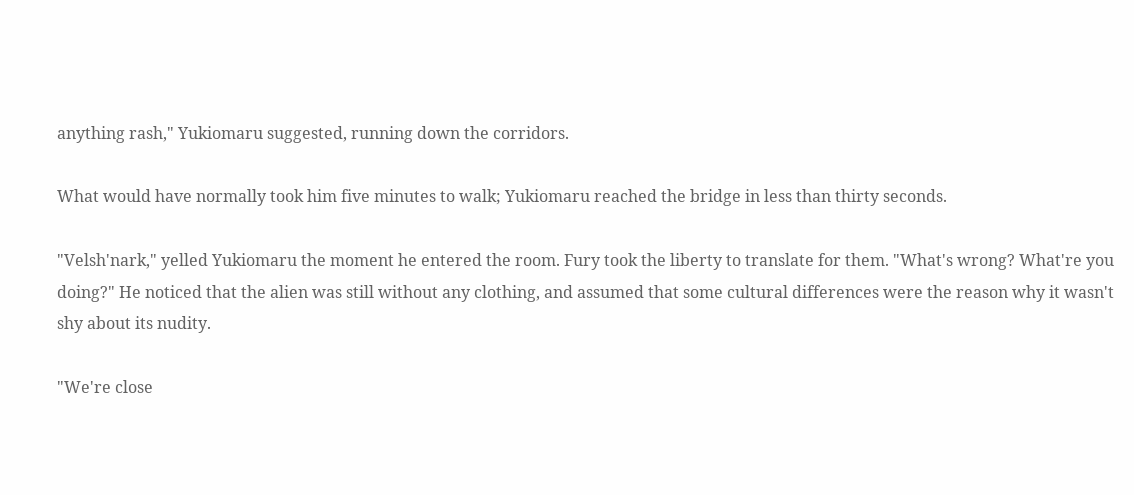anything rash," Yukiomaru suggested, running down the corridors.

What would have normally took him five minutes to walk; Yukiomaru reached the bridge in less than thirty seconds.

"Velsh'nark," yelled Yukiomaru the moment he entered the room. Fury took the liberty to translate for them. "What's wrong? What're you doing?" He noticed that the alien was still without any clothing, and assumed that some cultural differences were the reason why it wasn't shy about its nudity.

"We're close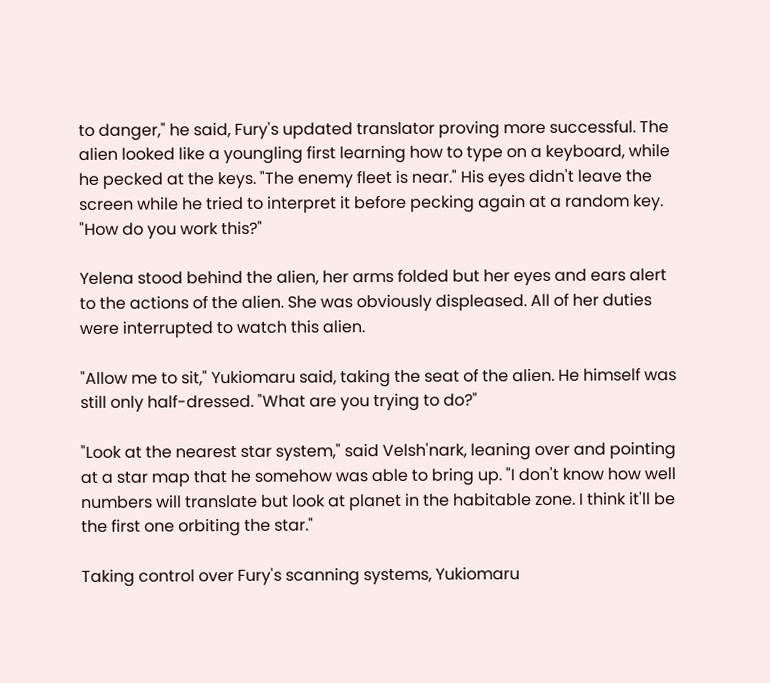to danger," he said, Fury's updated translator proving more successful. The alien looked like a youngling first learning how to type on a keyboard, while he pecked at the keys. "The enemy fleet is near." His eyes didn't leave the screen while he tried to interpret it before pecking again at a random key. "How do you work this?"

Yelena stood behind the alien, her arms folded but her eyes and ears alert to the actions of the alien. She was obviously displeased. All of her duties were interrupted to watch this alien.

"Allow me to sit," Yukiomaru said, taking the seat of the alien. He himself was still only half-dressed. "What are you trying to do?"

"Look at the nearest star system," said Velsh'nark, leaning over and pointing at a star map that he somehow was able to bring up. "I don't know how well numbers will translate but look at planet in the habitable zone. I think it'll be the first one orbiting the star."

Taking control over Fury's scanning systems, Yukiomaru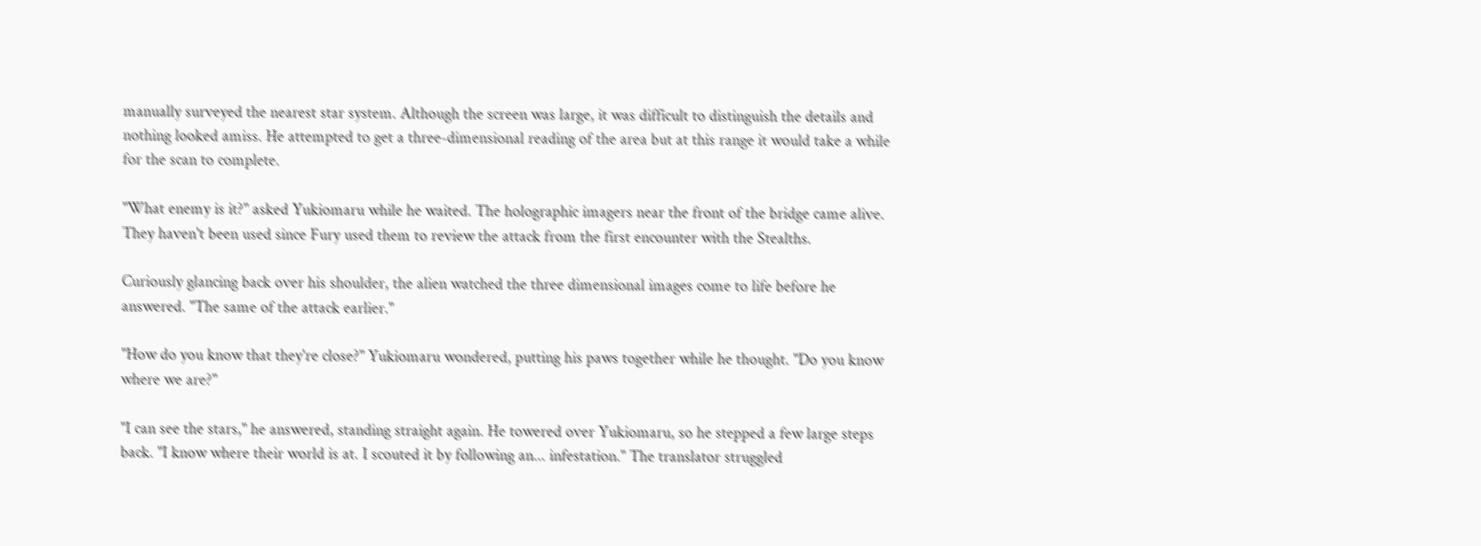manually surveyed the nearest star system. Although the screen was large, it was difficult to distinguish the details and nothing looked amiss. He attempted to get a three-dimensional reading of the area but at this range it would take a while for the scan to complete.

"What enemy is it?" asked Yukiomaru while he waited. The holographic imagers near the front of the bridge came alive. They haven't been used since Fury used them to review the attack from the first encounter with the Stealths.

Curiously glancing back over his shoulder, the alien watched the three dimensional images come to life before he answered. "The same of the attack earlier."

"How do you know that they're close?" Yukiomaru wondered, putting his paws together while he thought. "Do you know where we are?"

"I can see the stars," he answered, standing straight again. He towered over Yukiomaru, so he stepped a few large steps back. "I know where their world is at. I scouted it by following an... infestation." The translator struggled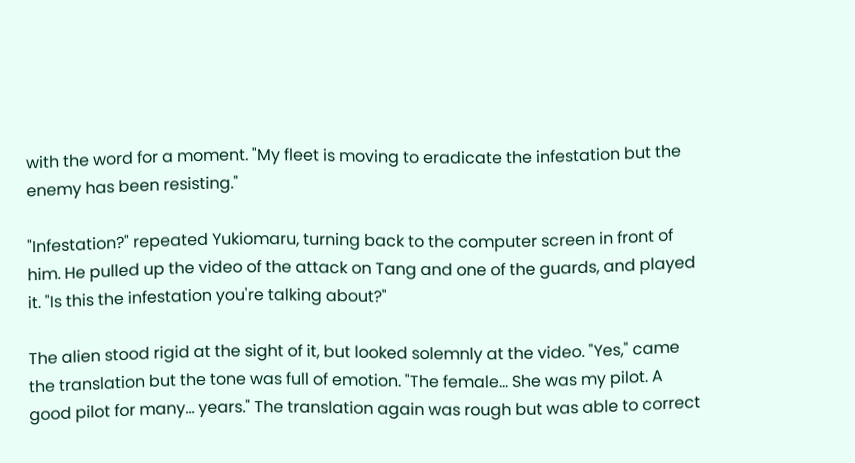with the word for a moment. "My fleet is moving to eradicate the infestation but the enemy has been resisting."

"Infestation?" repeated Yukiomaru, turning back to the computer screen in front of him. He pulled up the video of the attack on Tang and one of the guards, and played it. "Is this the infestation you're talking about?"

The alien stood rigid at the sight of it, but looked solemnly at the video. "Yes," came the translation but the tone was full of emotion. "The female... She was my pilot. A good pilot for many... years." The translation again was rough but was able to correct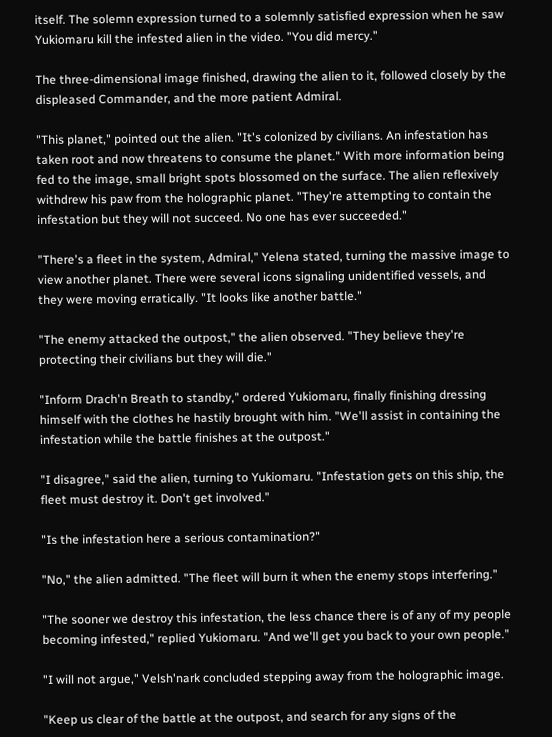itself. The solemn expression turned to a solemnly satisfied expression when he saw Yukiomaru kill the infested alien in the video. "You did mercy."

The three-dimensional image finished, drawing the alien to it, followed closely by the displeased Commander, and the more patient Admiral.

"This planet," pointed out the alien. "It's colonized by civilians. An infestation has taken root and now threatens to consume the planet." With more information being fed to the image, small bright spots blossomed on the surface. The alien reflexively withdrew his paw from the holographic planet. "They're attempting to contain the infestation but they will not succeed. No one has ever succeeded."

"There's a fleet in the system, Admiral," Yelena stated, turning the massive image to view another planet. There were several icons signaling unidentified vessels, and they were moving erratically. "It looks like another battle."

"The enemy attacked the outpost," the alien observed. "They believe they're protecting their civilians but they will die."

"Inform Drach'n Breath to standby," ordered Yukiomaru, finally finishing dressing himself with the clothes he hastily brought with him. "We'll assist in containing the infestation while the battle finishes at the outpost."

"I disagree," said the alien, turning to Yukiomaru. "Infestation gets on this ship, the fleet must destroy it. Don't get involved."

"Is the infestation here a serious contamination?"

"No," the alien admitted. "The fleet will burn it when the enemy stops interfering."

"The sooner we destroy this infestation, the less chance there is of any of my people becoming infested," replied Yukiomaru. "And we'll get you back to your own people."

"I will not argue," Velsh'nark concluded stepping away from the holographic image.

"Keep us clear of the battle at the outpost, and search for any signs of the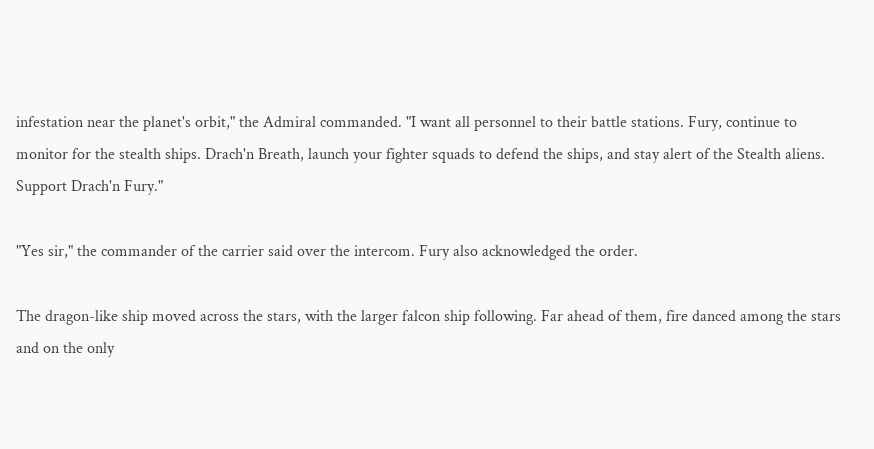infestation near the planet's orbit," the Admiral commanded. "I want all personnel to their battle stations. Fury, continue to monitor for the stealth ships. Drach'n Breath, launch your fighter squads to defend the ships, and stay alert of the Stealth aliens. Support Drach'n Fury."

"Yes sir," the commander of the carrier said over the intercom. Fury also acknowledged the order.

The dragon-like ship moved across the stars, with the larger falcon ship following. Far ahead of them, fire danced among the stars and on the only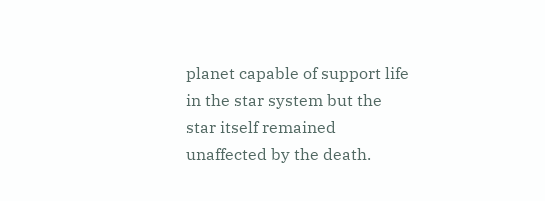planet capable of support life in the star system but the star itself remained unaffected by the death.